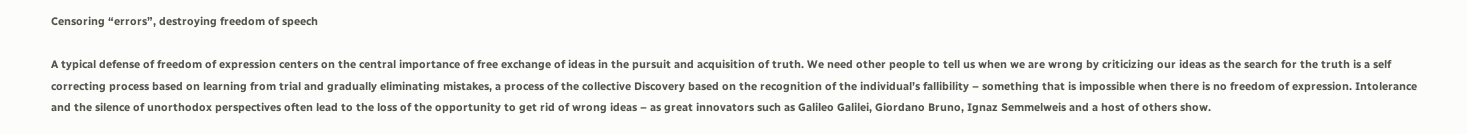Censoring “errors”, destroying freedom of speech

A typical defense of freedom of expression centers on the central importance of free exchange of ideas in the pursuit and acquisition of truth. We need other people to tell us when we are wrong by criticizing our ideas as the search for the truth is a self correcting process based on learning from trial and gradually eliminating mistakes, a process of the collective Discovery based on the recognition of the individual’s fallibility – something that is impossible when there is no freedom of expression. Intolerance and the silence of unorthodox perspectives often lead to the loss of the opportunity to get rid of wrong ideas – as great innovators such as Galileo Galilei, Giordano Bruno, Ignaz Semmelweis and a host of others show.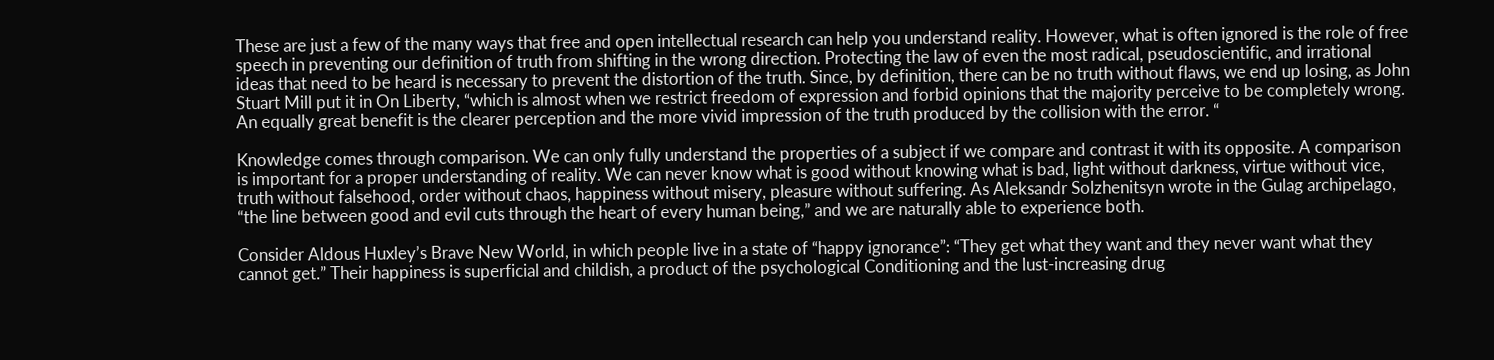These are just a few of the many ways that free and open intellectual research can help you understand reality. However, what is often ignored is the role of free speech in preventing our definition of truth from shifting in the wrong direction. Protecting the law of even the most radical, pseudoscientific, and irrational ideas that need to be heard is necessary to prevent the distortion of the truth. Since, by definition, there can be no truth without flaws, we end up losing, as John Stuart Mill put it in On Liberty, “which is almost when we restrict freedom of expression and forbid opinions that the majority perceive to be completely wrong. An equally great benefit is the clearer perception and the more vivid impression of the truth produced by the collision with the error. “

Knowledge comes through comparison. We can only fully understand the properties of a subject if we compare and contrast it with its opposite. A comparison is important for a proper understanding of reality. We can never know what is good without knowing what is bad, light without darkness, virtue without vice, truth without falsehood, order without chaos, happiness without misery, pleasure without suffering. As Aleksandr Solzhenitsyn wrote in the Gulag archipelago, “the line between good and evil cuts through the heart of every human being,” and we are naturally able to experience both.

Consider Aldous Huxley’s Brave New World, in which people live in a state of “happy ignorance”: “They get what they want and they never want what they cannot get.” Their happiness is superficial and childish, a product of the psychological Conditioning and the lust-increasing drug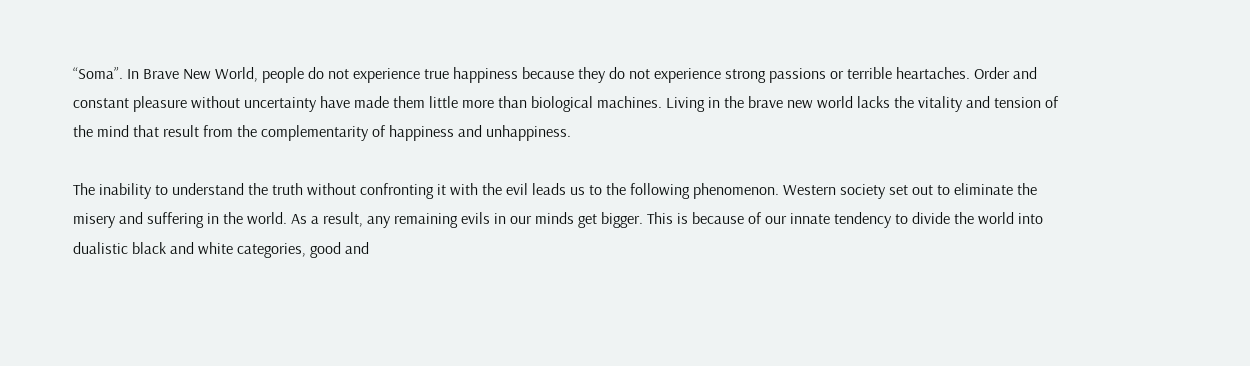“Soma”. In Brave New World, people do not experience true happiness because they do not experience strong passions or terrible heartaches. Order and constant pleasure without uncertainty have made them little more than biological machines. Living in the brave new world lacks the vitality and tension of the mind that result from the complementarity of happiness and unhappiness.

The inability to understand the truth without confronting it with the evil leads us to the following phenomenon. Western society set out to eliminate the misery and suffering in the world. As a result, any remaining evils in our minds get bigger. This is because of our innate tendency to divide the world into dualistic black and white categories, good and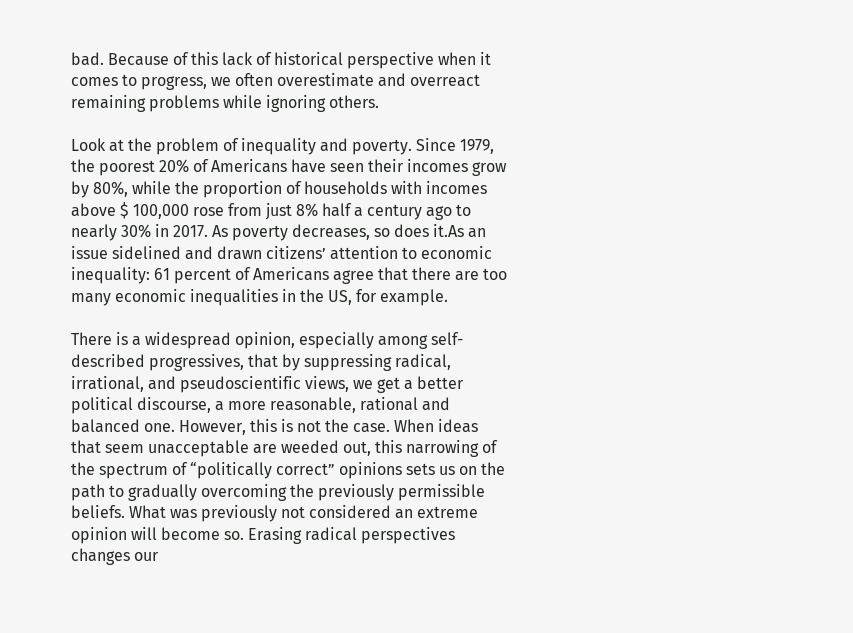bad. Because of this lack of historical perspective when it comes to progress, we often overestimate and overreact remaining problems while ignoring others.

Look at the problem of inequality and poverty. Since 1979, the poorest 20% of Americans have seen their incomes grow by 80%, while the proportion of households with incomes above $ 100,000 rose from just 8% half a century ago to nearly 30% in 2017. As poverty decreases, so does it.As an issue sidelined and drawn citizens’ attention to economic inequality: 61 percent of Americans agree that there are too many economic inequalities in the US, for example.

There is a widespread opinion, especially among self-described progressives, that by suppressing radical, irrational, and pseudoscientific views, we get a better political discourse, a more reasonable, rational and balanced one. However, this is not the case. When ideas that seem unacceptable are weeded out, this narrowing of the spectrum of “politically correct” opinions sets us on the path to gradually overcoming the previously permissible beliefs. What was previously not considered an extreme opinion will become so. Erasing radical perspectives changes our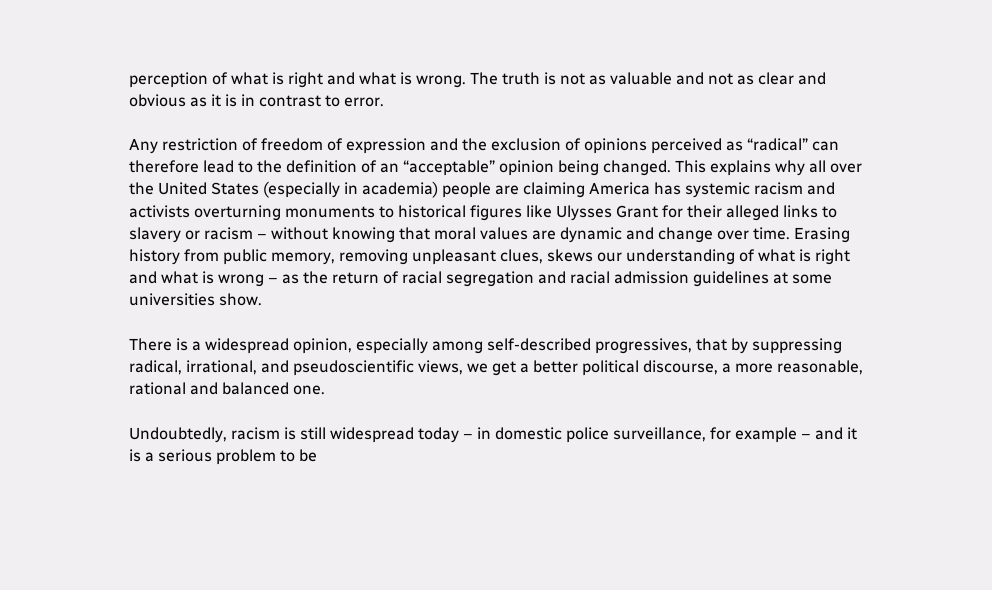perception of what is right and what is wrong. The truth is not as valuable and not as clear and obvious as it is in contrast to error.

Any restriction of freedom of expression and the exclusion of opinions perceived as “radical” can therefore lead to the definition of an “acceptable” opinion being changed. This explains why all over the United States (especially in academia) people are claiming America has systemic racism and activists overturning monuments to historical figures like Ulysses Grant for their alleged links to slavery or racism – without knowing that moral values are dynamic and change over time. Erasing history from public memory, removing unpleasant clues, skews our understanding of what is right and what is wrong – as the return of racial segregation and racial admission guidelines at some universities show.

There is a widespread opinion, especially among self-described progressives, that by suppressing radical, irrational, and pseudoscientific views, we get a better political discourse, a more reasonable, rational and balanced one.

Undoubtedly, racism is still widespread today – in domestic police surveillance, for example – and it is a serious problem to be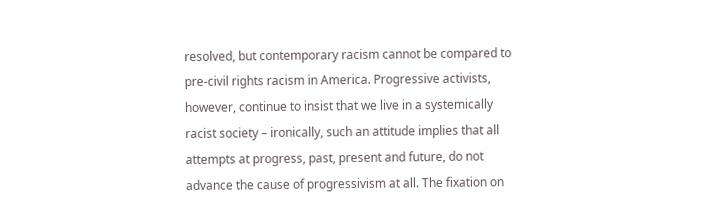resolved, but contemporary racism cannot be compared to pre-civil rights racism in America. Progressive activists, however, continue to insist that we live in a systemically racist society – ironically, such an attitude implies that all attempts at progress, past, present and future, do not advance the cause of progressivism at all. The fixation on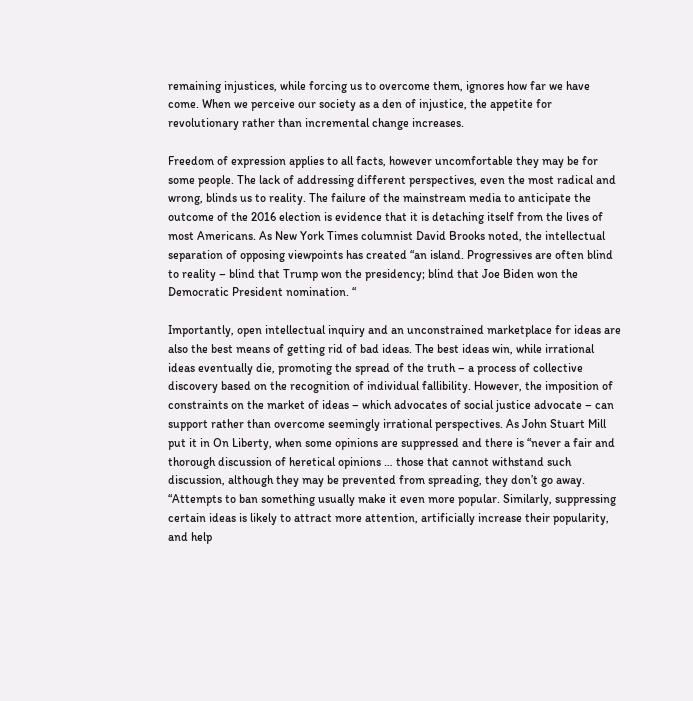remaining injustices, while forcing us to overcome them, ignores how far we have come. When we perceive our society as a den of injustice, the appetite for revolutionary rather than incremental change increases.

Freedom of expression applies to all facts, however uncomfortable they may be for some people. The lack of addressing different perspectives, even the most radical and wrong, blinds us to reality. The failure of the mainstream media to anticipate the outcome of the 2016 election is evidence that it is detaching itself from the lives of most Americans. As New York Times columnist David Brooks noted, the intellectual separation of opposing viewpoints has created “an island. Progressives are often blind to reality – blind that Trump won the presidency; blind that Joe Biden won the Democratic President nomination. “

Importantly, open intellectual inquiry and an unconstrained marketplace for ideas are also the best means of getting rid of bad ideas. The best ideas win, while irrational ideas eventually die, promoting the spread of the truth – a process of collective discovery based on the recognition of individual fallibility. However, the imposition of constraints on the market of ideas – which advocates of social justice advocate – can support rather than overcome seemingly irrational perspectives. As John Stuart Mill put it in On Liberty, when some opinions are suppressed and there is “never a fair and thorough discussion of heretical opinions … those that cannot withstand such discussion, although they may be prevented from spreading, they don’t go away. “Attempts to ban something usually make it even more popular. Similarly, suppressing certain ideas is likely to attract more attention, artificially increase their popularity, and help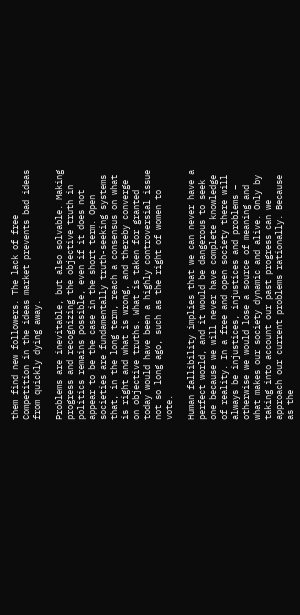them find new followers. The lack of free Competition in the ideas market prevents bad ideas from quickly dying away.

Problems are inevitable, but also solvable. Making progress and recognizing the objective truth in politics remains possible, even if it does not appear to be the case in the short term. Open societies are fundamentally truth-seeking systems that, in the long term, reach a consensus on what is right and what is wrong, and thereby converge on objective truths. What is taken for granted today would have been a highly controversial issue not so long ago, such as the right of women to vote.

Human fallibility implies that we can never have a perfect world, and it would be dangerous to seek one because we will never have complete knowledge of reality. In a free and open society there will always be injustices, injustices and problems – otherwise we would lose a source of meaning and what makes our society dynamic and alive. Only by taking into account our past progress can we approach our current problems rationally. Because as the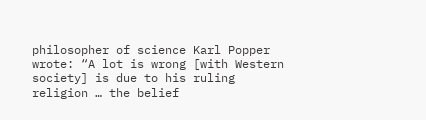philosopher of science Karl Popper wrote: “A lot is wrong [with Western society] is due to his ruling religion … the belief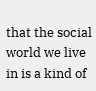that the social world we live in is a kind of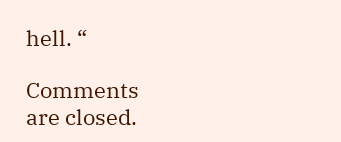hell. “

Comments are closed.